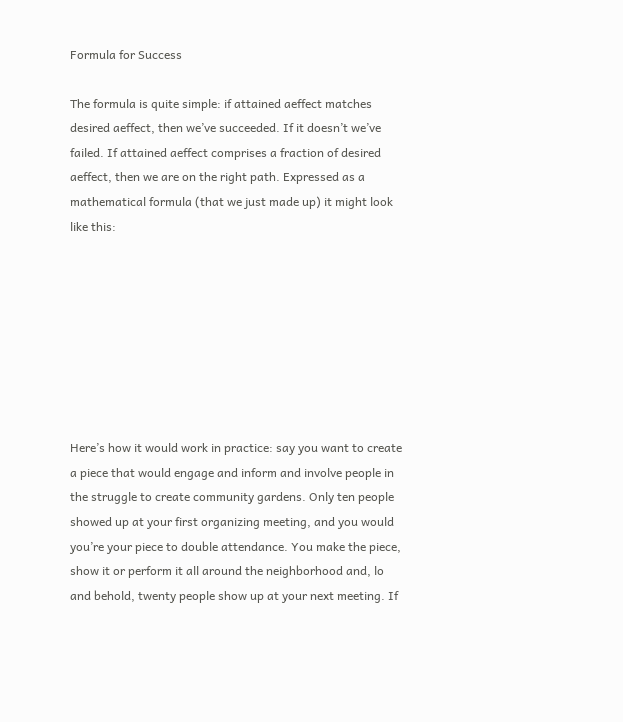Formula for Success

The formula is quite simple: if attained aeffect matches desired aeffect, then we’ve succeeded. If it doesn’t we’ve failed. If attained aeffect comprises a fraction of desired aeffect, then we are on the right path. Expressed as a mathematical formula (that we just made up) it might look like this:








Here’s how it would work in practice: say you want to create a piece that would engage and inform and involve people in the struggle to create community gardens. Only ten people showed up at your first organizing meeting, and you would you’re your piece to double attendance. You make the piece, show it or perform it all around the neighborhood and, lo and behold, twenty people show up at your next meeting. If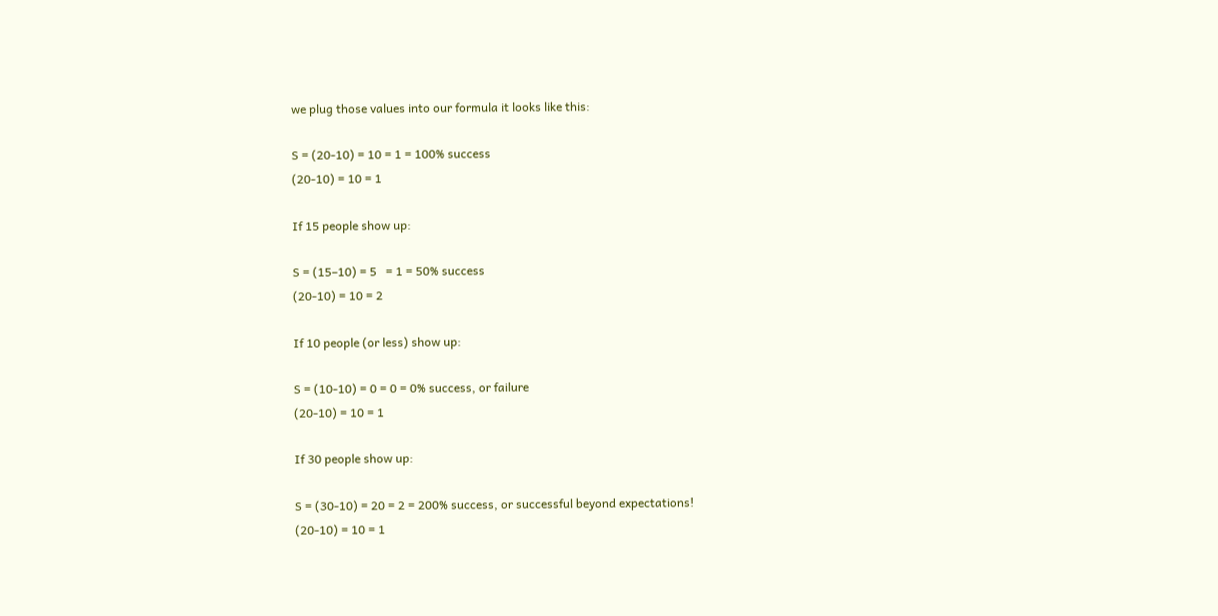we plug those values into our formula it looks like this:

S = (20-10) = 10 = 1 = 100% success
(20-10) = 10 = 1

If 15 people show up:

S = (15–10) = 5   = 1 = 50% success
(20-10) = 10 = 2

If 10 people (or less) show up:

S = (10-10) = 0 = 0 = 0% success, or failure
(20-10) = 10 = 1

If 30 people show up:

S = (30-10) = 20 = 2 = 200% success, or successful beyond expectations!
(20-10) = 10 = 1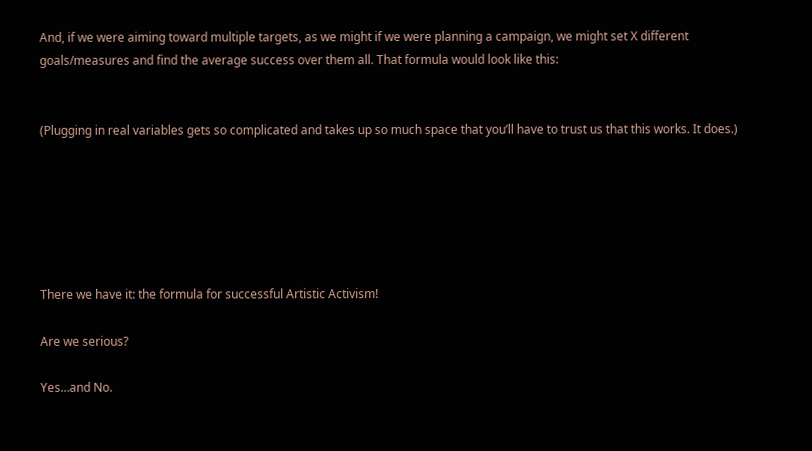And, if we were aiming toward multiple targets, as we might if we were planning a campaign, we might set X different goals/measures and find the average success over them all. That formula would look like this:


(Plugging in real variables gets so complicated and takes up so much space that you’ll have to trust us that this works. It does.)






There we have it: the formula for successful Artistic Activism!

Are we serious?

Yes…and No.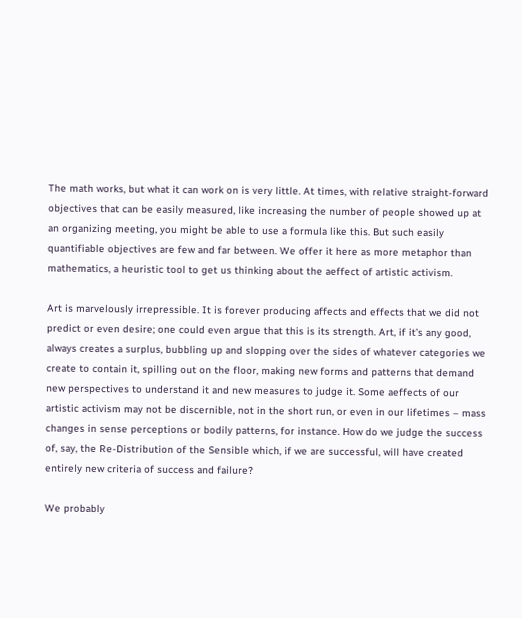The math works, but what it can work on is very little. At times, with relative straight-forward objectives that can be easily measured, like increasing the number of people showed up at an organizing meeting, you might be able to use a formula like this. But such easily quantifiable objectives are few and far between. We offer it here as more metaphor than mathematics, a heuristic tool to get us thinking about the aeffect of artistic activism.

Art is marvelously irrepressible. It is forever producing affects and effects that we did not predict or even desire; one could even argue that this is its strength. Art, if it’s any good, always creates a surplus, bubbling up and slopping over the sides of whatever categories we create to contain it, spilling out on the floor, making new forms and patterns that demand new perspectives to understand it and new measures to judge it. Some aeffects of our artistic activism may not be discernible, not in the short run, or even in our lifetimes – mass changes in sense perceptions or bodily patterns, for instance. How do we judge the success of, say, the Re-Distribution of the Sensible which, if we are successful, will have created entirely new criteria of success and failure?

We probably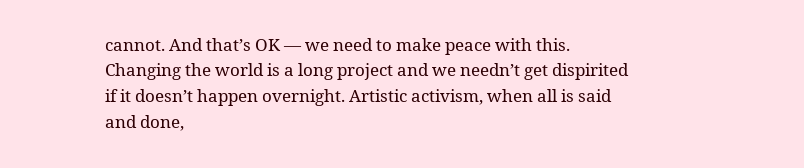cannot. And that’s OK — we need to make peace with this. Changing the world is a long project and we needn’t get dispirited if it doesn’t happen overnight. Artistic activism, when all is said and done,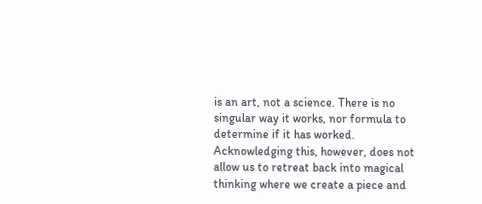is an art, not a science. There is no singular way it works, nor formula to determine if it has worked. Acknowledging this, however, does not allow us to retreat back into magical thinking where we create a piece and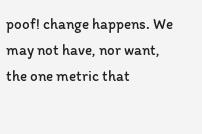poof! change happens. We may not have, nor want, the one metric that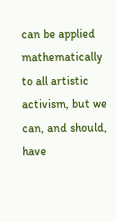can be applied mathematically to all artistic activism, but we can, and should, have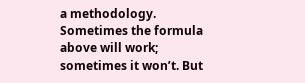a methodology. Sometimes the formula above will work; sometimes it won’t. But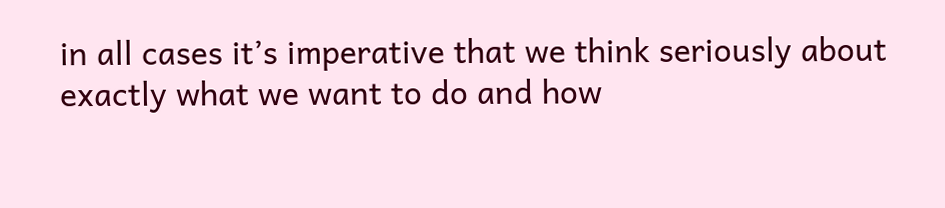in all cases it’s imperative that we think seriously about exactly what we want to do and how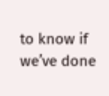to know if we’ve done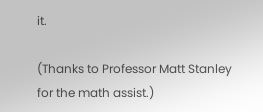it.

(Thanks to Professor Matt Stanley for the math assist.)